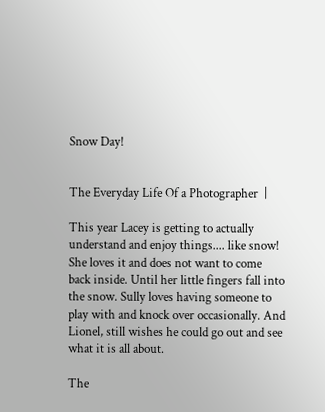Snow Day!


The Everyday Life Of a Photographer  |

This year Lacey is getting to actually understand and enjoy things.... like snow! She loves it and does not want to come back inside. Until her little fingers fall into the snow. Sully loves having someone to play with and knock over occasionally. And Lionel, still wishes he could go out and see what it is all about.

The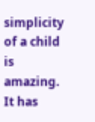simplicity of a child is amazing. It has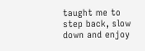taught me to step back, slow down and enjoy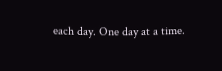each day. One day at a time.